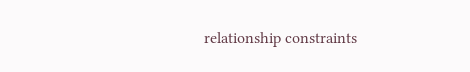relationship constraints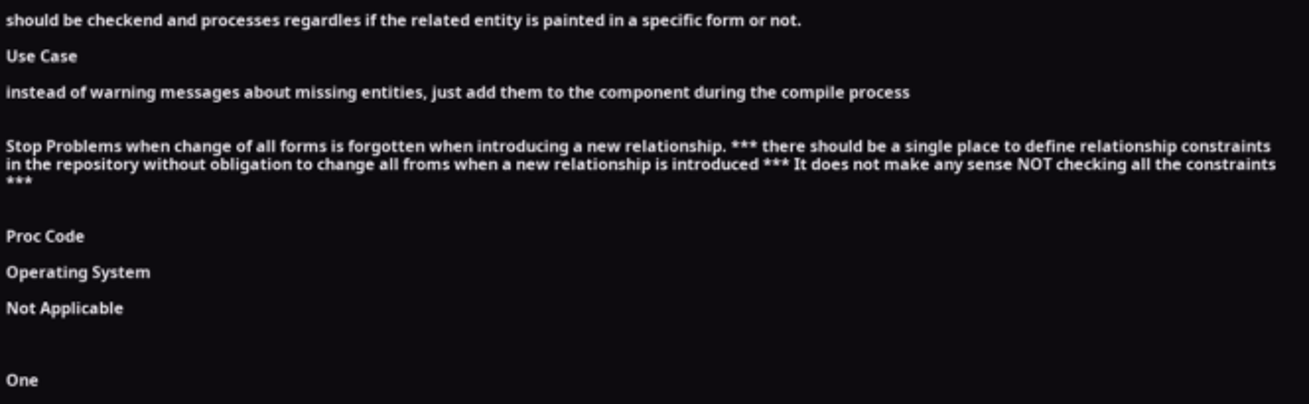should be checkend and processes regardles if the related entity is painted in a specific form or not.

Use Case

instead of warning messages about missing entities, just add them to the component during the compile process


Stop Problems when change of all forms is forgotten when introducing a new relationship. *** there should be a single place to define relationship constraints in the repository without obligation to change all froms when a new relationship is introduced *** It does not make any sense NOT checking all the constraints ***


Proc Code

Operating System

Not Applicable



One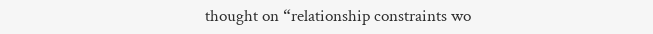thought on “relationship constraints wo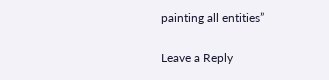painting all entities”

Leave a Reply